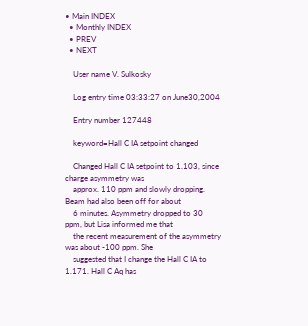• Main INDEX
  • Monthly INDEX
  • PREV
  • NEXT

    User name V. Sulkosky

    Log entry time 03:33:27 on June30,2004

    Entry number 127448

    keyword=Hall C IA setpoint changed

    Changed Hall C IA setpoint to 1.103, since charge asymmetry was
    approx. 110 ppm and slowly dropping. Beam had also been off for about
    6 minutes. Asymmetry dropped to 30 ppm, but Lisa informed me that
    the recent measurement of the asymmetry was about -100 ppm. She
    suggested that I change the Hall C IA to 1.171. Hall C Aq has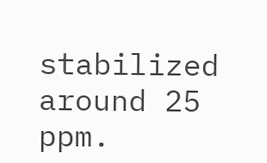stabilized around 25 ppm.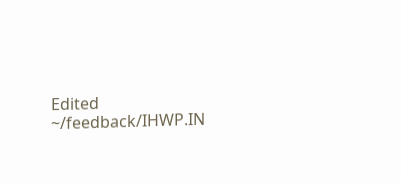Edited ~/feedback/IHWP.IN